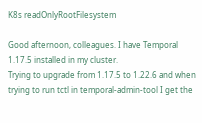K8s readOnlyRootFilesystem

Good afternoon, colleagues. I have Temporal 1.17.5 installed in my cluster.
Trying to upgrade from 1.17.5 to 1.22.6 and when trying to run tctl in temporal-admin-tool I get the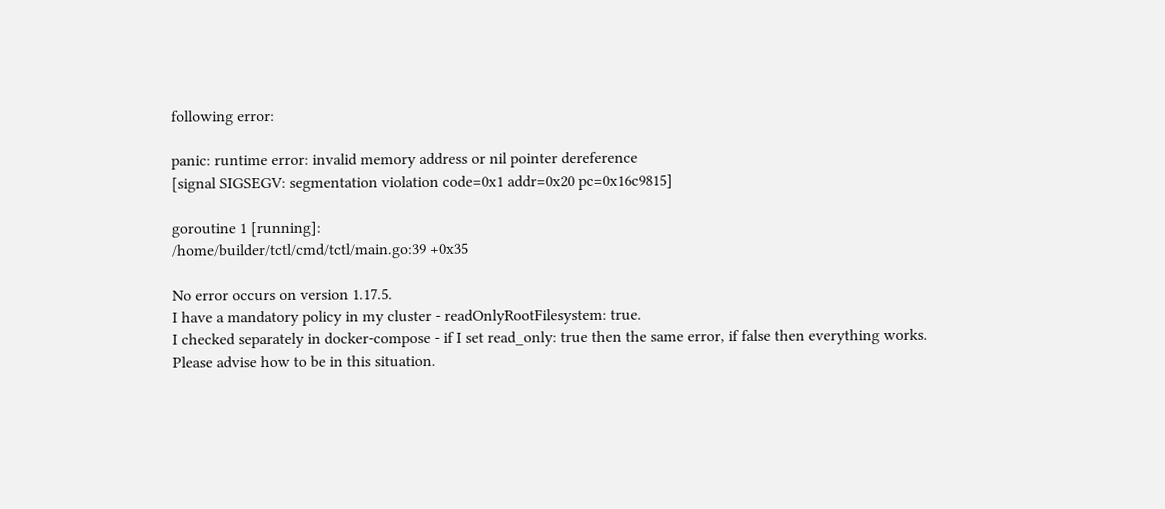following error:

panic: runtime error: invalid memory address or nil pointer dereference
[signal SIGSEGV: segmentation violation code=0x1 addr=0x20 pc=0x16c9815]

goroutine 1 [running]:
/home/builder/tctl/cmd/tctl/main.go:39 +0x35

No error occurs on version 1.17.5.
I have a mandatory policy in my cluster - readOnlyRootFilesystem: true.
I checked separately in docker-compose - if I set read_only: true then the same error, if false then everything works.
Please advise how to be in this situation.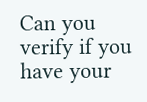Can you verify if you have your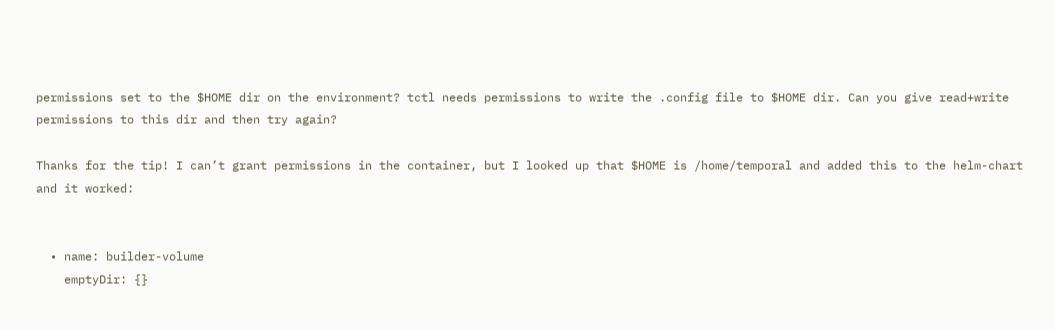permissions set to the $HOME dir on the environment? tctl needs permissions to write the .config file to $HOME dir. Can you give read+write permissions to this dir and then try again?

Thanks for the tip! I can’t grant permissions in the container, but I looked up that $HOME is /home/temporal and added this to the helm-chart and it worked:


  • name: builder-volume
    emptyDir: {}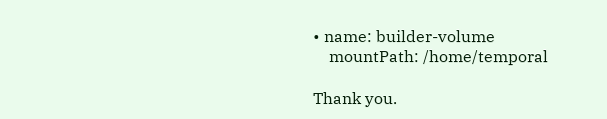• name: builder-volume
    mountPath: /home/temporal

Thank you.